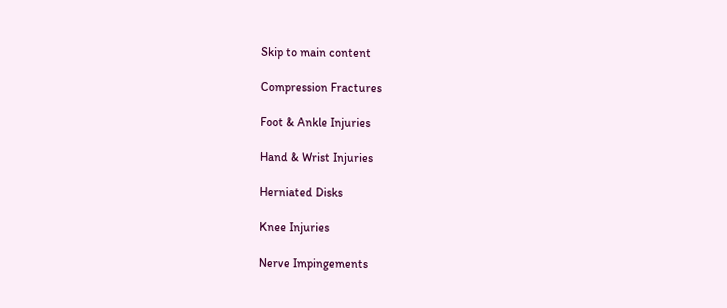Skip to main content

Compression Fractures

Foot & Ankle Injuries

Hand & Wrist Injuries

Herniated Disks

Knee Injuries

Nerve Impingements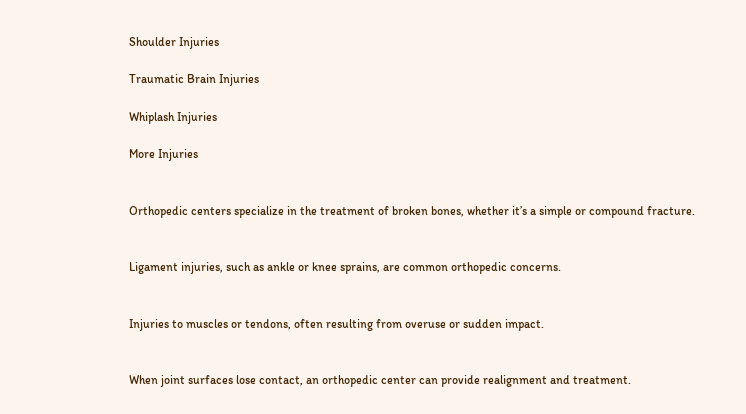Shoulder Injuries

Traumatic Brain Injuries

Whiplash Injuries

More Injuries


Orthopedic centers specialize in the treatment of broken bones, whether it’s a simple or compound fracture.


Ligament injuries, such as ankle or knee sprains, are common orthopedic concerns.


Injuries to muscles or tendons, often resulting from overuse or sudden impact.


When joint surfaces lose contact, an orthopedic center can provide realignment and treatment.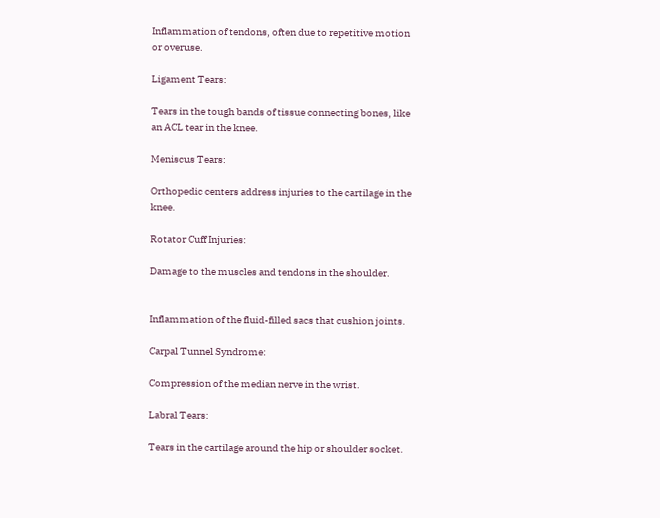Inflammation of tendons, often due to repetitive motion or overuse.

Ligament Tears:

Tears in the tough bands of tissue connecting bones, like an ACL tear in the knee.

Meniscus Tears:

Orthopedic centers address injuries to the cartilage in the knee.

Rotator Cuff Injuries:

Damage to the muscles and tendons in the shoulder.


Inflammation of the fluid-filled sacs that cushion joints.

Carpal Tunnel Syndrome:

Compression of the median nerve in the wrist.

Labral Tears:

Tears in the cartilage around the hip or shoulder socket.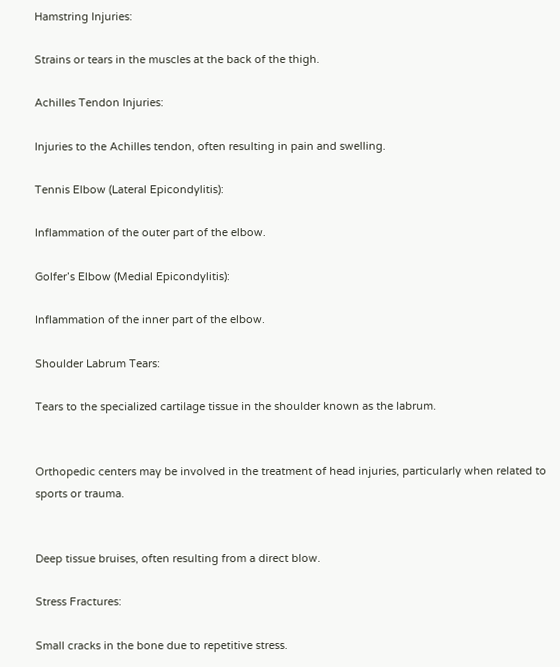Hamstring Injuries:

Strains or tears in the muscles at the back of the thigh.

Achilles Tendon Injuries:

Injuries to the Achilles tendon, often resulting in pain and swelling.

Tennis Elbow (Lateral Epicondylitis):

Inflammation of the outer part of the elbow.

Golfer’s Elbow (Medial Epicondylitis):

Inflammation of the inner part of the elbow.

Shoulder Labrum Tears:

Tears to the specialized cartilage tissue in the shoulder known as the labrum.


Orthopedic centers may be involved in the treatment of head injuries, particularly when related to sports or trauma.


Deep tissue bruises, often resulting from a direct blow.

Stress Fractures:

Small cracks in the bone due to repetitive stress.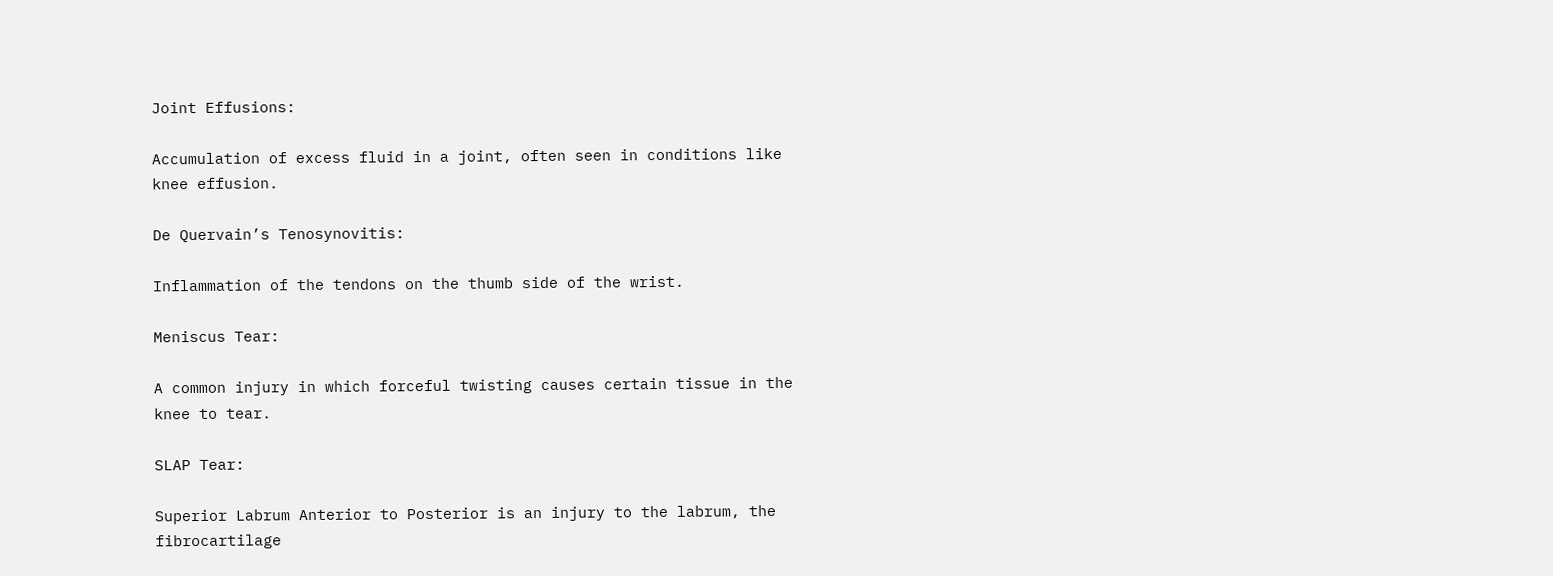Joint Effusions:

Accumulation of excess fluid in a joint, often seen in conditions like knee effusion.

De Quervain’s Tenosynovitis:

Inflammation of the tendons on the thumb side of the wrist.

Meniscus Tear:

A common injury in which forceful twisting causes certain tissue in the knee to tear.

SLAP Tear:

Superior Labrum Anterior to Posterior is an injury to the labrum, the fibrocartilage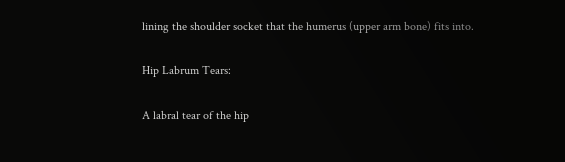lining the shoulder socket that the humerus (upper arm bone) fits into.

Hip Labrum Tears:

A labral tear of the hip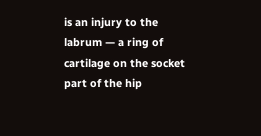is an injury to the labrum — a ring of cartilage on the socket part of the hip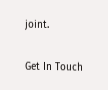joint.

Get In Touch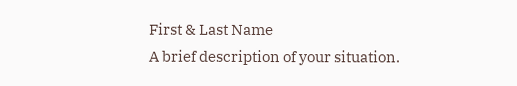First & Last Name
A brief description of your situation.